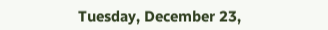Tuesday, December 23,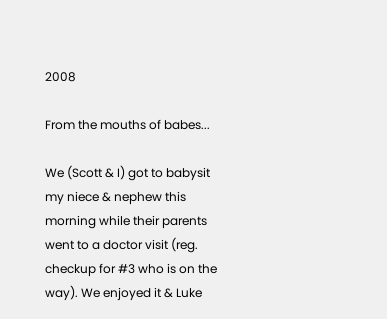2008

From the mouths of babes...

We (Scott & I) got to babysit my niece & nephew this morning while their parents went to a doctor visit (reg. checkup for #3 who is on the way). We enjoyed it & Luke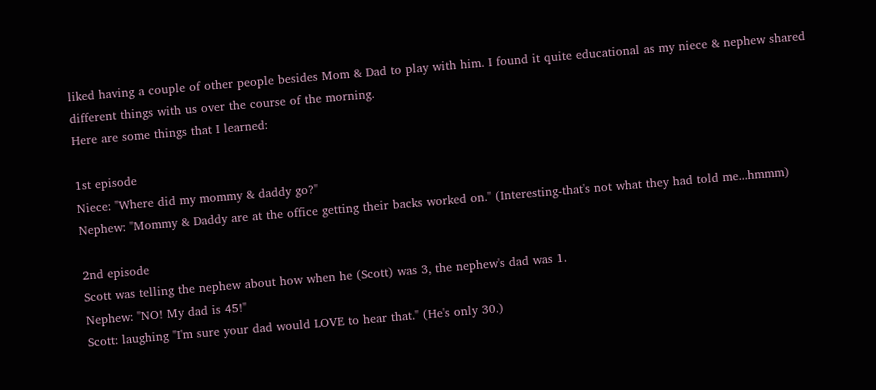liked having a couple of other people besides Mom & Dad to play with him. I found it quite educational as my niece & nephew shared different things with us over the course of the morning.
Here are some things that I learned:

1st episode
Niece: "Where did my mommy & daddy go?"
Nephew: "Mommy & Daddy are at the office getting their backs worked on." (Interesting-that's not what they had told me...hmmm)

2nd episode
Scott was telling the nephew about how when he (Scott) was 3, the nephew's dad was 1.
Nephew: "NO! My dad is 45!"
Scott: laughing "I'm sure your dad would LOVE to hear that." (He's only 30.)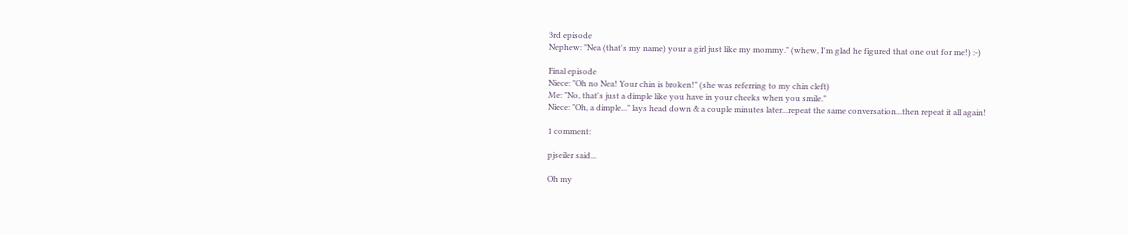3rd episode
Nephew: "Nea (that's my name) your a girl just like my mommy." (whew, I'm glad he figured that one out for me!) :-)

Final episode
Niece: "Oh no Nea! Your chin is broken!" (she was referring to my chin cleft)
Me: "No, that's just a dimple like you have in your cheeks when you smile."
Niece: "Oh, a dimple..." lays head down & a couple minutes later...repeat the same conversation...then repeat it all again!

1 comment:

pjseiler said...

Oh my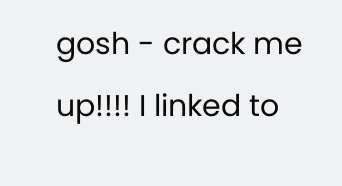gosh - crack me up!!!! I linked to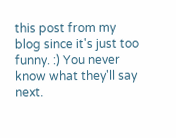this post from my blog since it's just too funny. :) You never know what they'll say next.